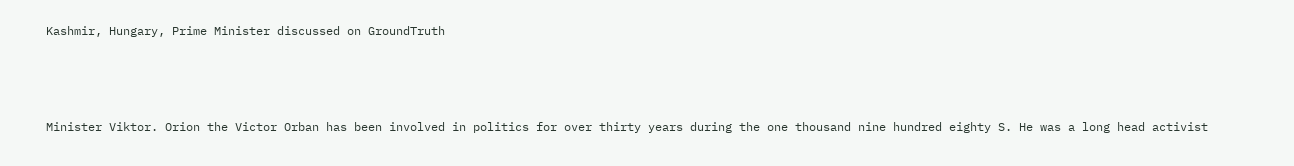Kashmir, Hungary, Prime Minister discussed on GroundTruth



Minister Viktor. Orion the Victor Orban has been involved in politics for over thirty years during the one thousand nine hundred eighty S. He was a long head activist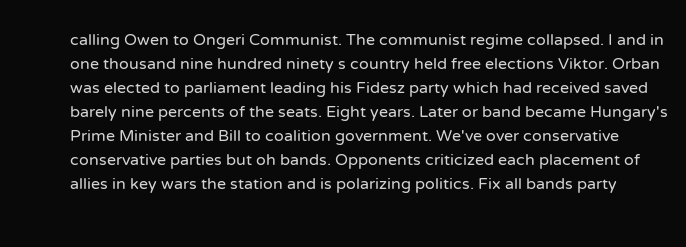calling Owen to Ongeri Communist. The communist regime collapsed. I and in one thousand nine hundred ninety s country held free elections Viktor. Orban was elected to parliament leading his Fidesz party which had received saved barely nine percents of the seats. Eight years. Later or band became Hungary's Prime Minister and Bill to coalition government. We've over conservative conservative parties but oh bands. Opponents criticized each placement of allies in key wars the station and is polarizing politics. Fix all bands party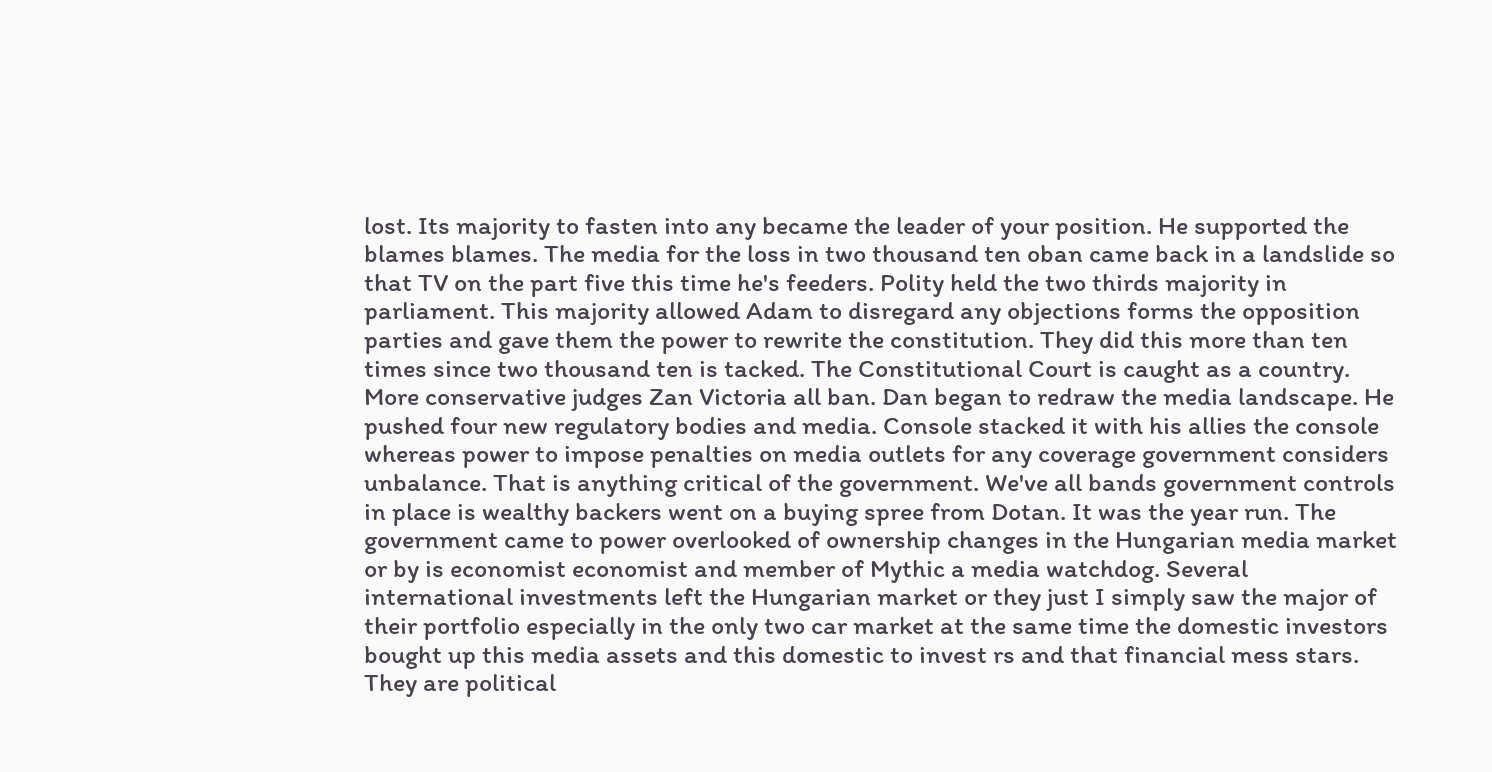lost. Its majority to fasten into any became the leader of your position. He supported the blames blames. The media for the loss in two thousand ten oban came back in a landslide so that TV on the part five this time he's feeders. Polity held the two thirds majority in parliament. This majority allowed Adam to disregard any objections forms the opposition parties and gave them the power to rewrite the constitution. They did this more than ten times since two thousand ten is tacked. The Constitutional Court is caught as a country. More conservative judges Zan Victoria all ban. Dan began to redraw the media landscape. He pushed four new regulatory bodies and media. Console stacked it with his allies the console whereas power to impose penalties on media outlets for any coverage government considers unbalance. That is anything critical of the government. We've all bands government controls in place is wealthy backers went on a buying spree from Dotan. It was the year run. The government came to power overlooked of ownership changes in the Hungarian media market or by is economist economist and member of Mythic a media watchdog. Several international investments left the Hungarian market or they just I simply saw the major of their portfolio especially in the only two car market at the same time the domestic investors bought up this media assets and this domestic to invest rs and that financial mess stars. They are political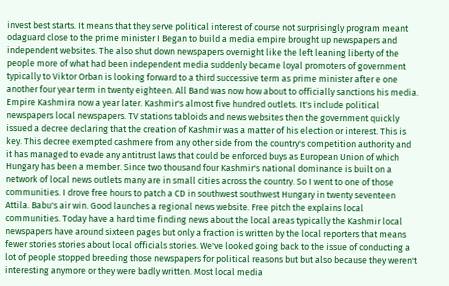invest best starts. It means that they serve political interest of course not surprisingly program meant odaguard close to the prime minister I Began to build a media empire brought up newspapers and independent websites. The also shut down newspapers overnight like the left leaning liberty of the people more of what had been independent media suddenly became loyal promoters of government typically to Viktor Orban is looking forward to a third successive term as prime minister after e one another four year term in twenty eighteen. All Band was now how about to officially sanctions his media. Empire Kashmira now a year later. Kashmir's almost five hundred outlets. It's include political newspapers local newspapers. TV stations tabloids and news websites then the government quickly issued a decree declaring that the creation of Kashmir was a matter of his election or interest. This is key. This decree exempted cashmere from any other side from the country's competition authority and it has managed to evade any antitrust laws that could be enforced buys as European Union of which Hungary has been a member. Since two thousand four Kashmir's national dominance is built on a network of local news outlets many are in small cities across the country. So I went to one of those communities. I drove free hours to patch a CD in southwest southwest Hungary in twenty seventeen Attila. Babu's air win. Good launches a regional news website. Free pitch the explains local communities. Today have a hard time finding news about the local areas typically the Kashmir local newspapers have around sixteen pages but only a fraction is written by the local reporters that means fewer stories stories about local officials stories. We've looked going back to the issue of conducting a lot of people stopped breeding those newspapers for political reasons but but also because they weren't interesting anymore or they were badly written. Most local media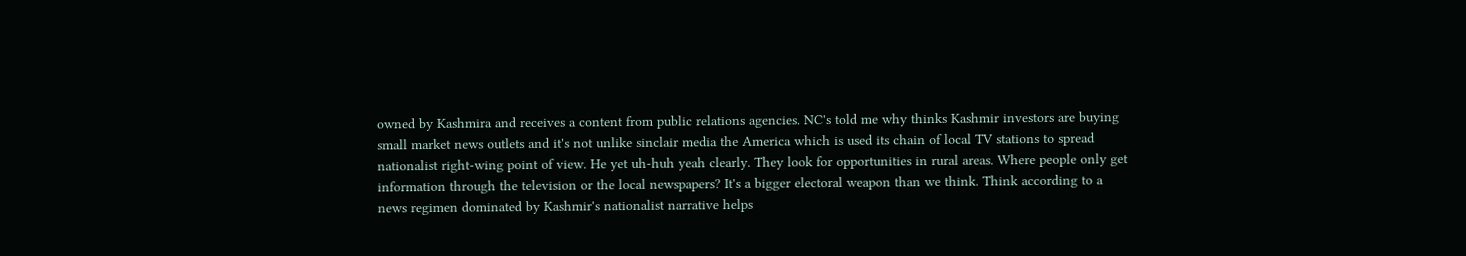owned by Kashmira and receives a content from public relations agencies. NC's told me why thinks Kashmir investors are buying small market news outlets and it's not unlike sinclair media the America which is used its chain of local TV stations to spread nationalist right-wing point of view. He yet uh-huh yeah clearly. They look for opportunities in rural areas. Where people only get information through the television or the local newspapers? It's a bigger electoral weapon than we think. Think according to a news regimen dominated by Kashmir's nationalist narrative helps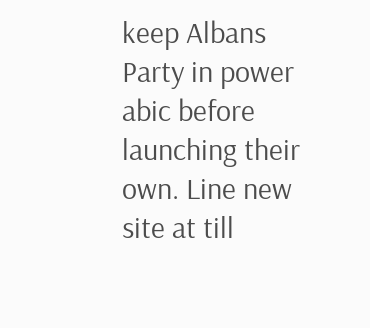keep Albans Party in power abic before launching their own. Line new site at till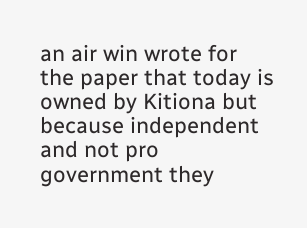an air win wrote for the paper that today is owned by Kitiona but because independent and not pro government they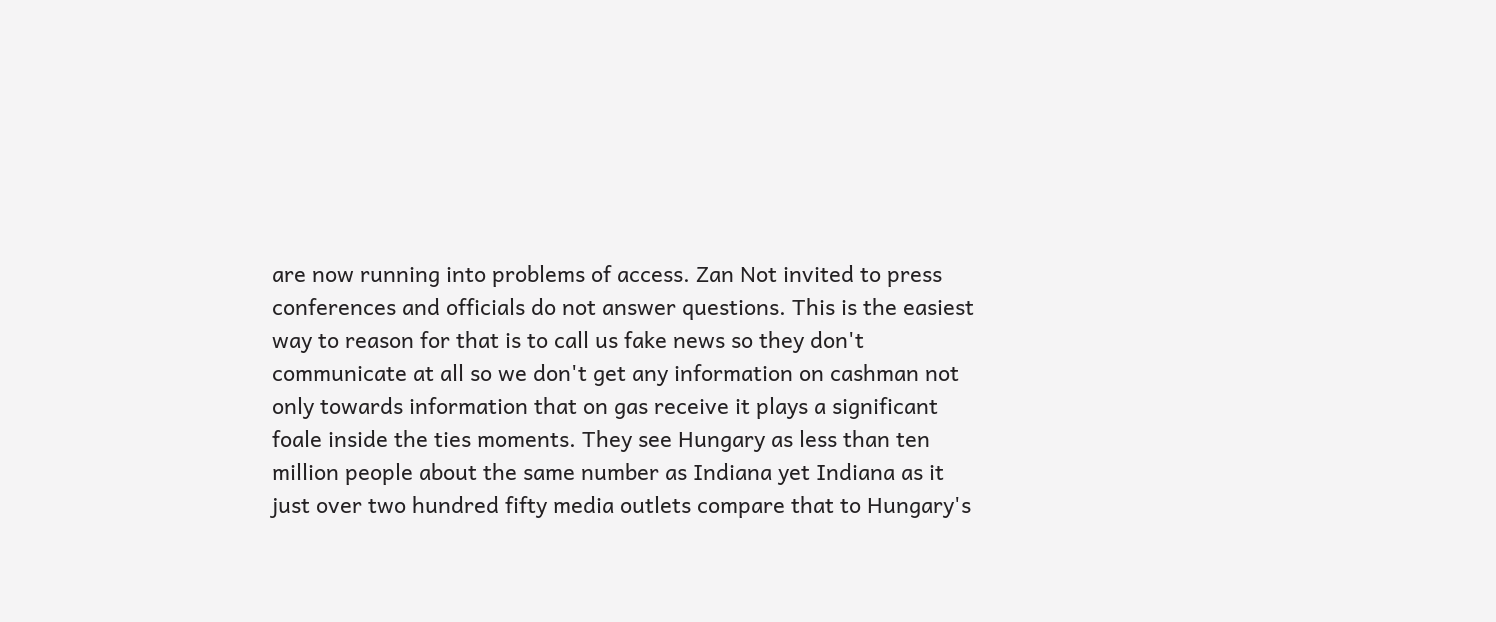are now running into problems of access. Zan Not invited to press conferences and officials do not answer questions. This is the easiest way to reason for that is to call us fake news so they don't communicate at all so we don't get any information on cashman not only towards information that on gas receive it plays a significant foale inside the ties moments. They see Hungary as less than ten million people about the same number as Indiana yet Indiana as it just over two hundred fifty media outlets compare that to Hungary's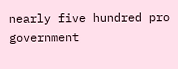nearly five hundred pro government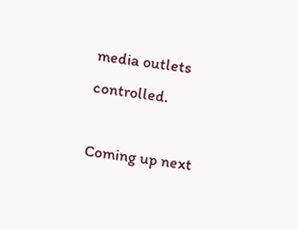media outlets controlled.

Coming up next